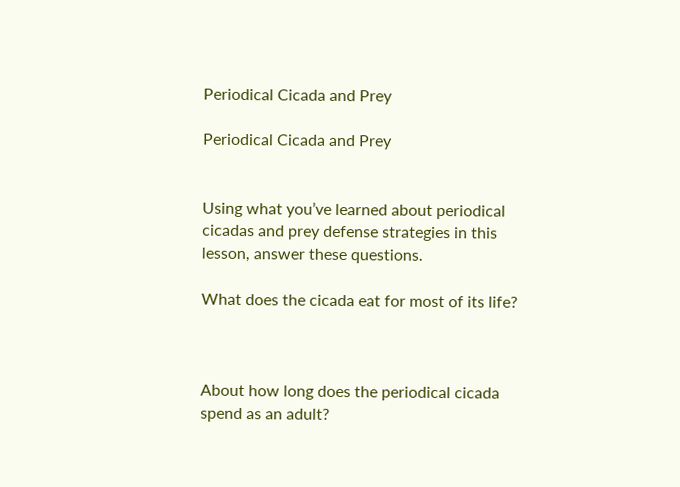Periodical Cicada and Prey

Periodical Cicada and Prey


Using what you’ve learned about periodical cicadas and prey defense strategies in this lesson, answer these questions.

What does the cicada eat for most of its life?



About how long does the periodical cicada spend as an adult?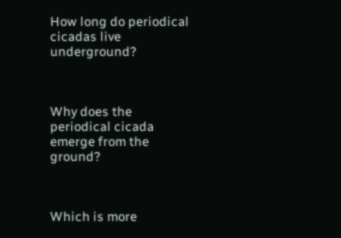How long do periodical cicadas live underground?



Why does the periodical cicada emerge from the ground?



Which is more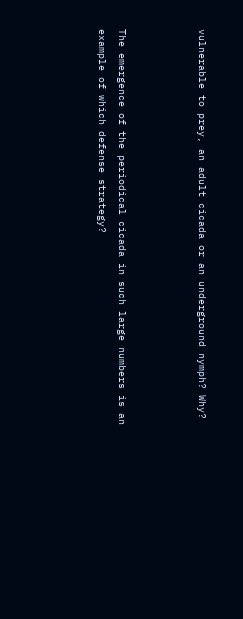vulnerable to prey, an adult cicada or an underground nymph? Why?



The emergence of the periodical cicada in such large numbers is an example of which defense strategy?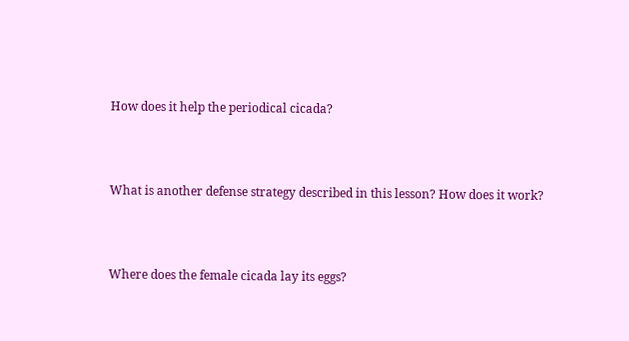How does it help the periodical cicada?



What is another defense strategy described in this lesson? How does it work?



Where does the female cicada lay its eggs?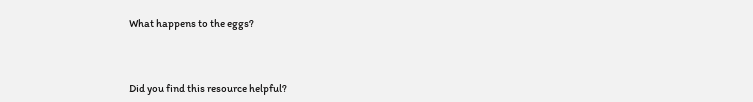What happens to the eggs?



Did you find this resource helpful?